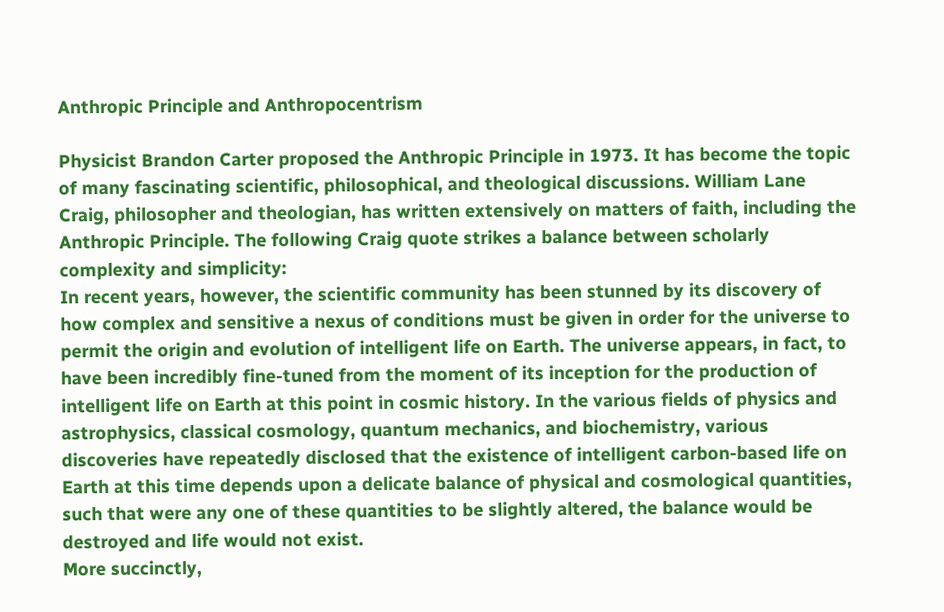Anthropic Principle and Anthropocentrism

Physicist Brandon Carter proposed the Anthropic Principle in 1973. It has become the topic of many fascinating scientific, philosophical, and theological discussions. William Lane Craig, philosopher and theologian, has written extensively on matters of faith, including the Anthropic Principle. The following Craig quote strikes a balance between scholarly complexity and simplicity:
In recent years, however, the scientific community has been stunned by its discovery of how complex and sensitive a nexus of conditions must be given in order for the universe to permit the origin and evolution of intelligent life on Earth. The universe appears, in fact, to have been incredibly fine-tuned from the moment of its inception for the production of intelligent life on Earth at this point in cosmic history. In the various fields of physics and astrophysics, classical cosmology, quantum mechanics, and biochemistry, various discoveries have repeatedly disclosed that the existence of intelligent carbon-based life on Earth at this time depends upon a delicate balance of physical and cosmological quantities, such that were any one of these quantities to be slightly altered, the balance would be destroyed and life would not exist.
More succinctly,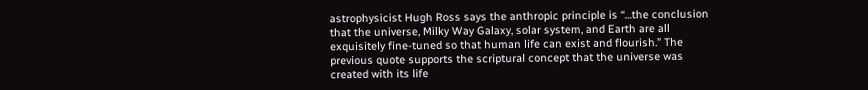astrophysicist Hugh Ross says the anthropic principle is “…the conclusion that the universe, Milky Way Galaxy, solar system, and Earth are all exquisitely fine-tuned so that human life can exist and flourish.” The previous quote supports the scriptural concept that the universe was created with its life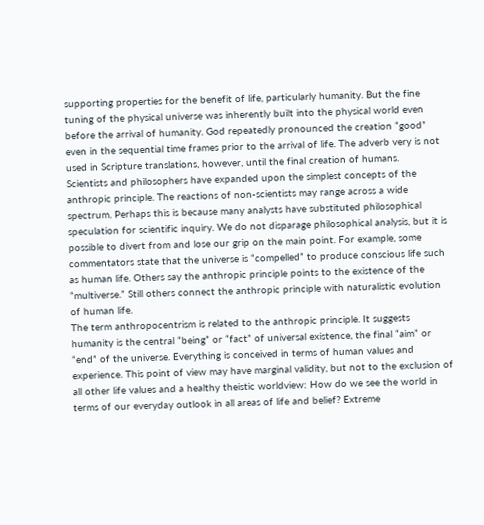supporting properties for the benefit of life, particularly humanity. But the fine tuning of the physical universe was inherently built into the physical world even before the arrival of humanity. God repeatedly pronounced the creation “good” even in the sequential time frames prior to the arrival of life. The adverb very is not used in Scripture translations, however, until the final creation of humans.
Scientists and philosophers have expanded upon the simplest concepts of the anthropic principle. The reactions of non-scientists may range across a wide spectrum. Perhaps this is because many analysts have substituted philosophical speculation for scientific inquiry. We do not disparage philosophical analysis, but it is possible to divert from and lose our grip on the main point. For example, some commentators state that the universe is “compelled” to produce conscious life such as human life. Others say the anthropic principle points to the existence of the “multiverse.” Still others connect the anthropic principle with naturalistic evolution of human life.
The term anthropocentrism is related to the anthropic principle. It suggests humanity is the central “being” or “fact” of universal existence, the final “aim” or “end” of the universe. Everything is conceived in terms of human values and experience. This point of view may have marginal validity, but not to the exclusion of all other life values and a healthy theistic worldview: How do we see the world in terms of our everyday outlook in all areas of life and belief? Extreme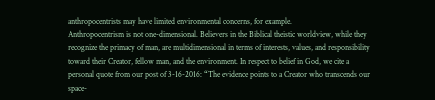anthropocentrists may have limited environmental concerns, for example.
Anthropocentrism is not one-dimensional. Believers in the Biblical theistic worldview, while they recognize the primacy of man, are multidimensional in terms of interests, values, and responsibility toward their Creator, fellow man, and the environment. In respect to belief in God, we cite a personal quote from our post of 3-16-2016: “The evidence points to a Creator who transcends our space-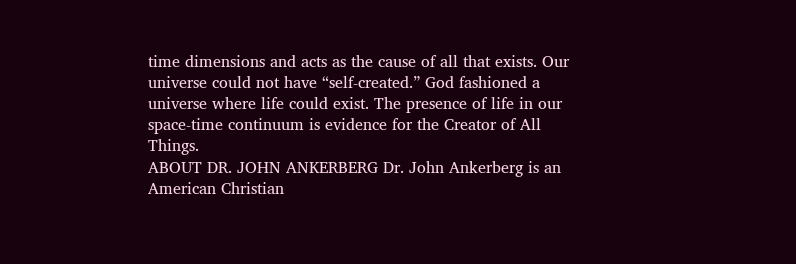time dimensions and acts as the cause of all that exists. Our universe could not have “self-created.” God fashioned a universe where life could exist. The presence of life in our space-time continuum is evidence for the Creator of All Things.
ABOUT DR. JOHN ANKERBERG Dr. John Ankerberg is an American Christian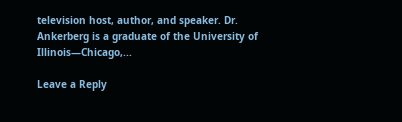television host, author, and speaker. Dr. Ankerberg is a graduate of the University of Illinois—Chicago,...

Leave a Reply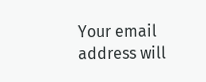Your email address will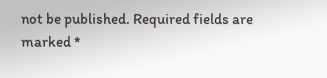not be published. Required fields are marked *